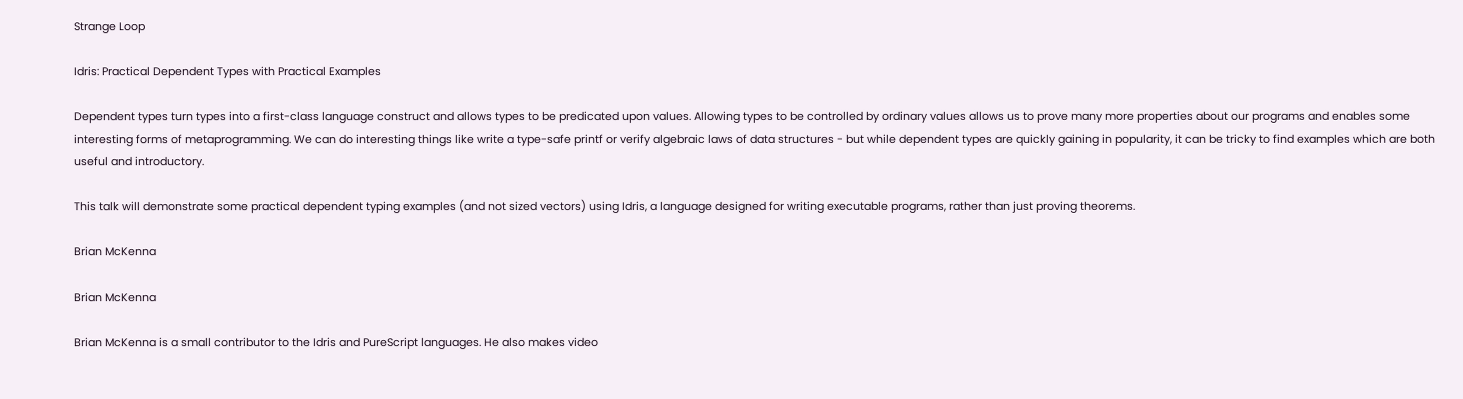Strange Loop

Idris: Practical Dependent Types with Practical Examples

Dependent types turn types into a first-class language construct and allows types to be predicated upon values. Allowing types to be controlled by ordinary values allows us to prove many more properties about our programs and enables some interesting forms of metaprogramming. We can do interesting things like write a type-safe printf or verify algebraic laws of data structures - but while dependent types are quickly gaining in popularity, it can be tricky to find examples which are both useful and introductory.

This talk will demonstrate some practical dependent typing examples (and not sized vectors) using Idris, a language designed for writing executable programs, rather than just proving theorems.

Brian McKenna

Brian McKenna

Brian McKenna is a small contributor to the Idris and PureScript languages. He also makes video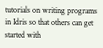tutorials on writing programs in Idris so that others can get started with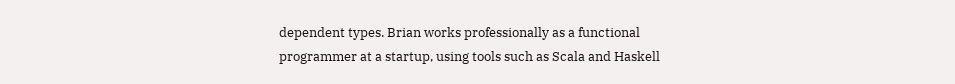dependent types. Brian works professionally as a functional programmer at a startup, using tools such as Scala and Haskell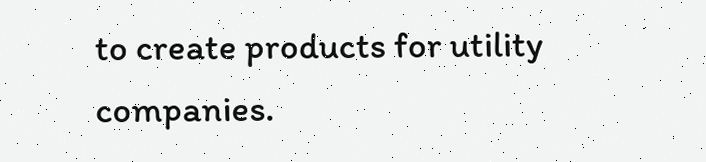to create products for utility companies.